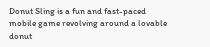Donut Sling is a fun and fast-paced mobile game revolving around a lovable donut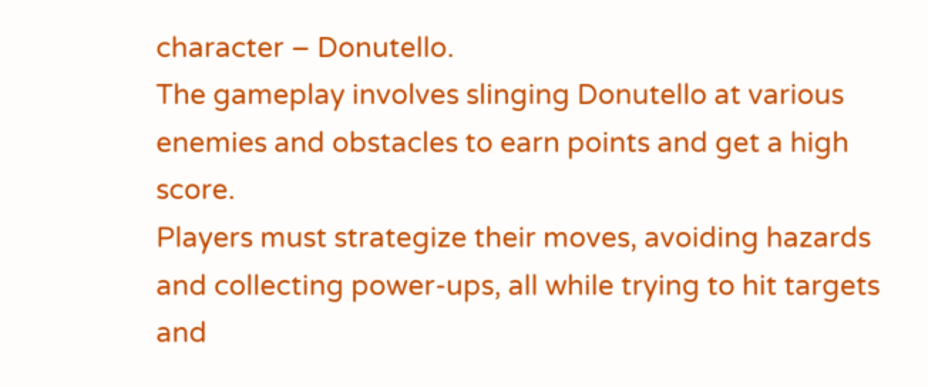character – Donutello.
The gameplay involves slinging Donutello at various enemies and obstacles to earn points and get a high score.
Players must strategize their moves, avoiding hazards and collecting power-ups, all while trying to hit targets and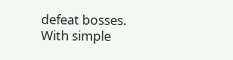defeat bosses.
With simple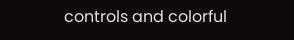controls and colorful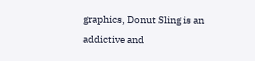graphics, Donut Sling is an addictive and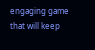engaging game that will keep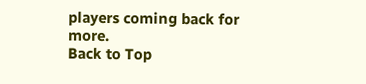players coming back for more.
Back to Top